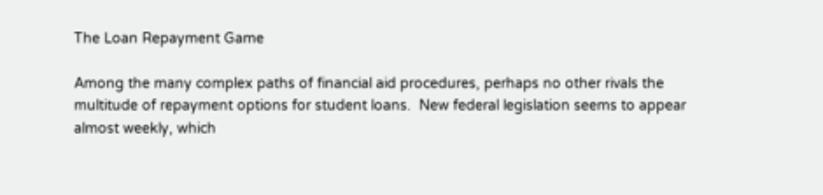The Loan Repayment Game

Among the many complex paths of financial aid procedures, perhaps no other rivals the multitude of repayment options for student loans.  New federal legislation seems to appear almost weekly, which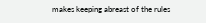makes keeping abreast of the rules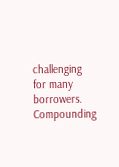challenging for many borrowers.  Compounding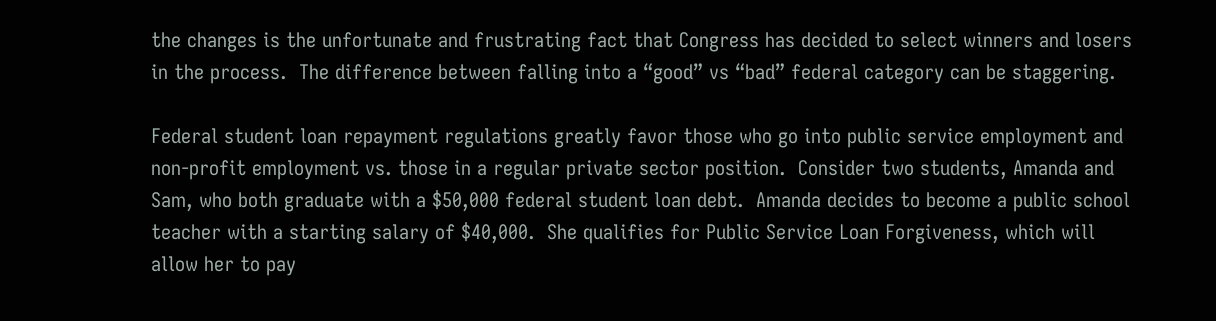the changes is the unfortunate and frustrating fact that Congress has decided to select winners and losers in the process.  The difference between falling into a “good” vs “bad” federal category can be staggering.

Federal student loan repayment regulations greatly favor those who go into public service employment and non-profit employment vs. those in a regular private sector position.  Consider two students, Amanda and Sam, who both graduate with a $50,000 federal student loan debt.  Amanda decides to become a public school teacher with a starting salary of $40,000.  She qualifies for Public Service Loan Forgiveness, which will allow her to pay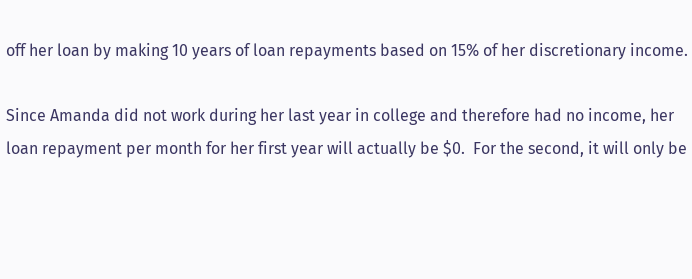off her loan by making 10 years of loan repayments based on 15% of her discretionary income.

Since Amanda did not work during her last year in college and therefore had no income, her loan repayment per month for her first year will actually be $0.  For the second, it will only be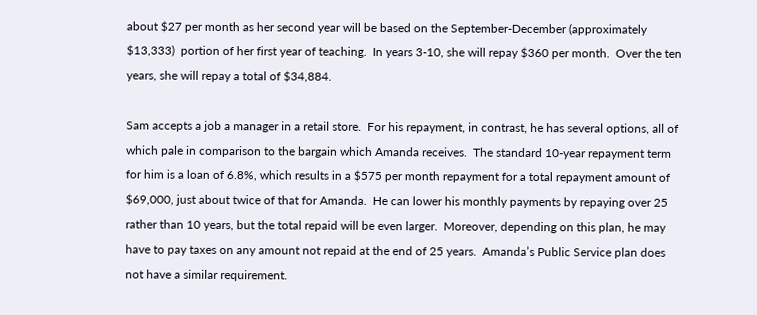about $27 per month as her second year will be based on the September-December (approximately $13,333)  portion of her first year of teaching.  In years 3-10, she will repay $360 per month.  Over the ten years, she will repay a total of $34,884.

Sam accepts a job a manager in a retail store.  For his repayment, in contrast, he has several options, all of which pale in comparison to the bargain which Amanda receives.  The standard 10-year repayment term for him is a loan of 6.8%, which results in a $575 per month repayment for a total repayment amount of $69,000, just about twice of that for Amanda.  He can lower his monthly payments by repaying over 25 rather than 10 years, but the total repaid will be even larger.  Moreover, depending on this plan, he may have to pay taxes on any amount not repaid at the end of 25 years.  Amanda’s Public Service plan does not have a similar requirement.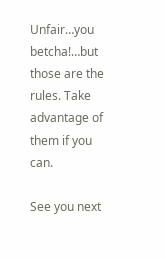Unfair…you betcha!…but those are the rules. Take advantage of them if you can.

See you next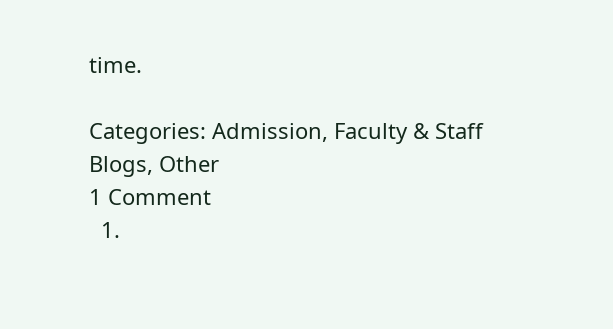time.

Categories: Admission, Faculty & Staff Blogs, Other
1 Comment
  1.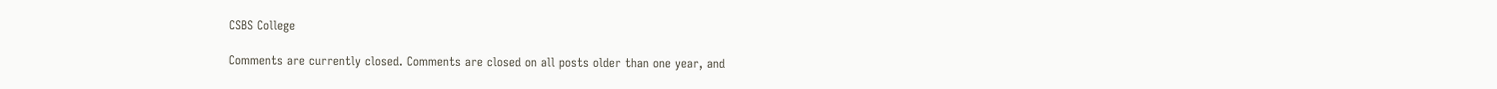CSBS College

Comments are currently closed. Comments are closed on all posts older than one year, and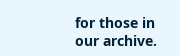for those in our archive.